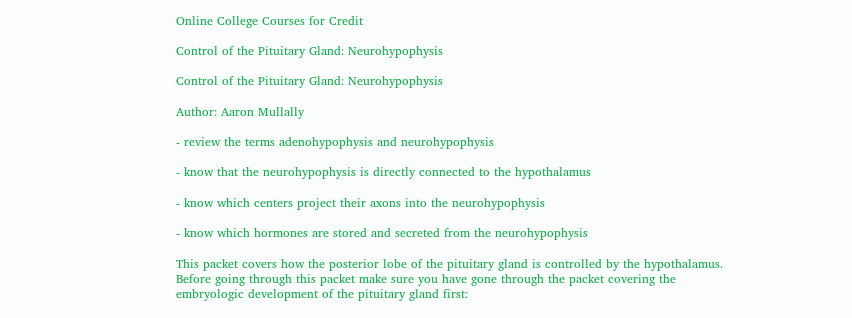Online College Courses for Credit

Control of the Pituitary Gland: Neurohypophysis

Control of the Pituitary Gland: Neurohypophysis

Author: Aaron Mullally

- review the terms adenohypophysis and neurohypophysis

- know that the neurohypophysis is directly connected to the hypothalamus

- know which centers project their axons into the neurohypophysis

- know which hormones are stored and secreted from the neurohypophysis

This packet covers how the posterior lobe of the pituitary gland is controlled by the hypothalamus. Before going through this packet make sure you have gone through the packet covering the embryologic development of the pituitary gland first: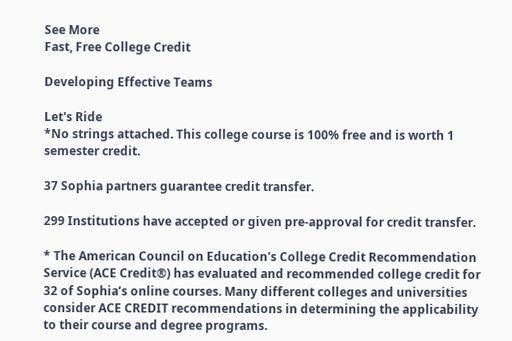See More
Fast, Free College Credit

Developing Effective Teams

Let's Ride
*No strings attached. This college course is 100% free and is worth 1 semester credit.

37 Sophia partners guarantee credit transfer.

299 Institutions have accepted or given pre-approval for credit transfer.

* The American Council on Education's College Credit Recommendation Service (ACE Credit®) has evaluated and recommended college credit for 32 of Sophia’s online courses. Many different colleges and universities consider ACE CREDIT recommendations in determining the applicability to their course and degree programs.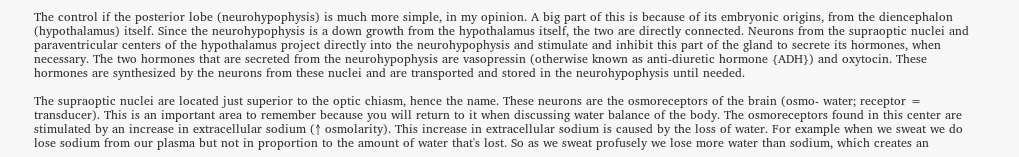The control if the posterior lobe (neurohypophysis) is much more simple, in my opinion. A big part of this is because of its embryonic origins, from the diencephalon (hypothalamus) itself. Since the neurohypophysis is a down growth from the hypothalamus itself, the two are directly connected. Neurons from the supraoptic nuclei and paraventricular centers of the hypothalamus project directly into the neurohypophysis and stimulate and inhibit this part of the gland to secrete its hormones, when necessary. The two hormones that are secreted from the neurohypophysis are vasopressin (otherwise known as anti-diuretic hormone {ADH}) and oxytocin. These hormones are synthesized by the neurons from these nuclei and are transported and stored in the neurohypophysis until needed.

The supraoptic nuclei are located just superior to the optic chiasm, hence the name. These neurons are the osmoreceptors of the brain (osmo- water; receptor = transducer). This is an important area to remember because you will return to it when discussing water balance of the body. The osmoreceptors found in this center are stimulated by an increase in extracellular sodium (↑ osmolarity). This increase in extracellular sodium is caused by the loss of water. For example when we sweat we do lose sodium from our plasma but not in proportion to the amount of water that's lost. So as we sweat profusely we lose more water than sodium, which creates an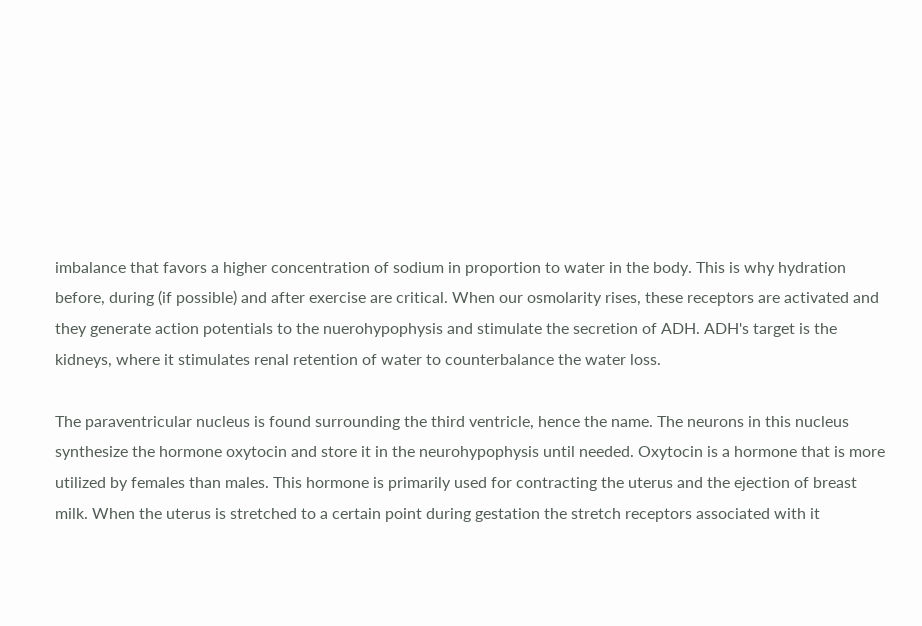imbalance that favors a higher concentration of sodium in proportion to water in the body. This is why hydration before, during (if possible) and after exercise are critical. When our osmolarity rises, these receptors are activated and they generate action potentials to the nuerohypophysis and stimulate the secretion of ADH. ADH's target is the kidneys, where it stimulates renal retention of water to counterbalance the water loss.

The paraventricular nucleus is found surrounding the third ventricle, hence the name. The neurons in this nucleus synthesize the hormone oxytocin and store it in the neurohypophysis until needed. Oxytocin is a hormone that is more utilized by females than males. This hormone is primarily used for contracting the uterus and the ejection of breast milk. When the uterus is stretched to a certain point during gestation the stretch receptors associated with it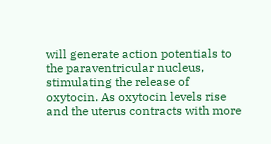will generate action potentials to the paraventricular nucleus, stimulating the release of oxytocin. As oxytocin levels rise and the uterus contracts with more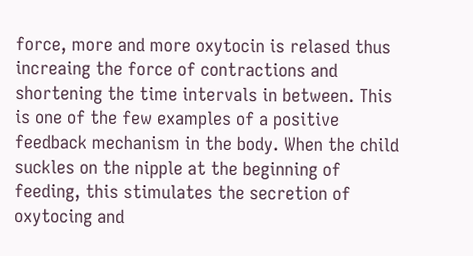force, more and more oxytocin is relased thus increaing the force of contractions and shortening the time intervals in between. This is one of the few examples of a positive feedback mechanism in the body. When the child suckles on the nipple at the beginning of feeding, this stimulates the secretion of oxytocing and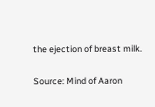the ejection of breast milk.

Source: Mind of Aaron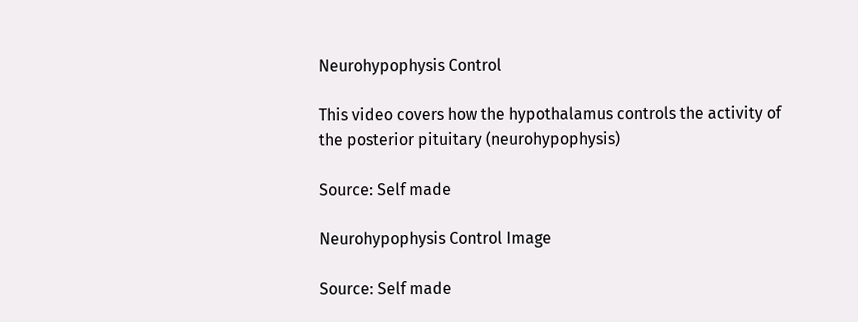Neurohypophysis Control

This video covers how the hypothalamus controls the activity of the posterior pituitary (neurohypophysis)

Source: Self made

Neurohypophysis Control Image

Source: Self made